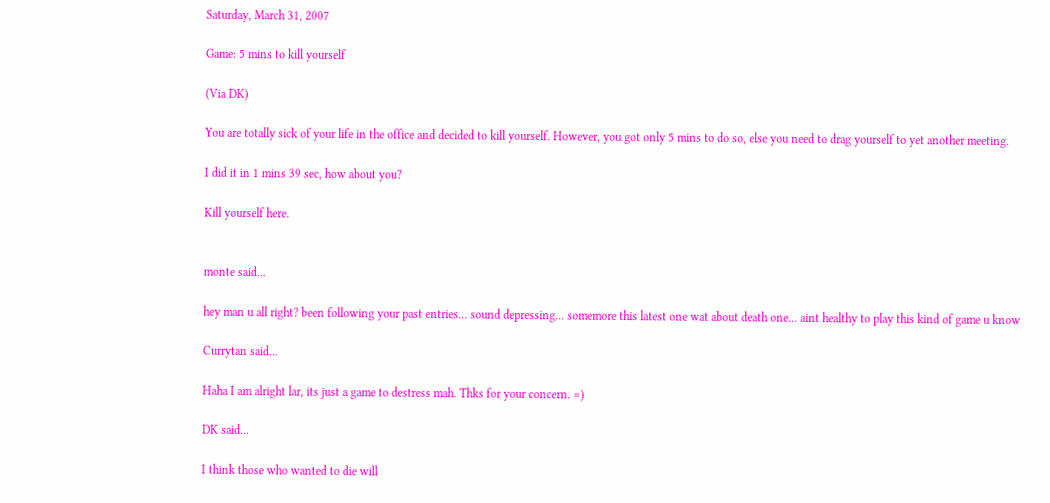Saturday, March 31, 2007

Game: 5 mins to kill yourself

(Via DK)

You are totally sick of your life in the office and decided to kill yourself. However, you got only 5 mins to do so, else you need to drag yourself to yet another meeting.

I did it in 1 mins 39 sec, how about you?

Kill yourself here.


monte said...

hey man u all right? been following your past entries... sound depressing... somemore this latest one wat about death one... aint healthy to play this kind of game u know

Currytan said...

Haha I am alright lar, its just a game to destress mah. Thks for your concern. =)

DK said...

I think those who wanted to die will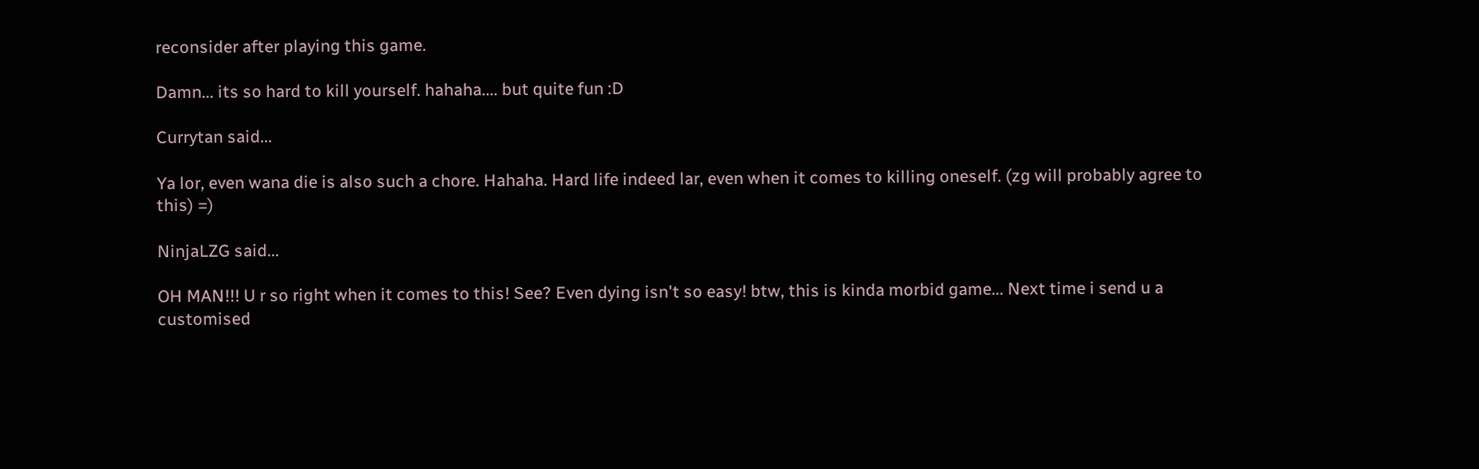reconsider after playing this game.

Damn... its so hard to kill yourself. hahaha.... but quite fun :D

Currytan said...

Ya lor, even wana die is also such a chore. Hahaha. Hard life indeed lar, even when it comes to killing oneself. (zg will probably agree to this) =)

NinjaLZG said...

OH MAN!!! U r so right when it comes to this! See? Even dying isn't so easy! btw, this is kinda morbid game... Next time i send u a customised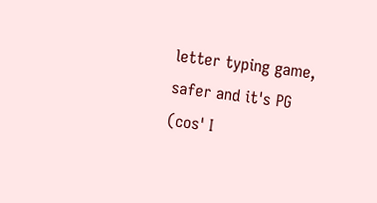letter typing game, safer and it's PG (cos' I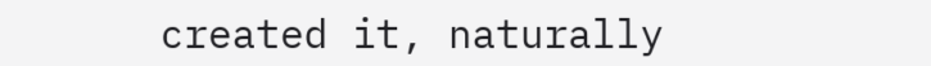created it, naturally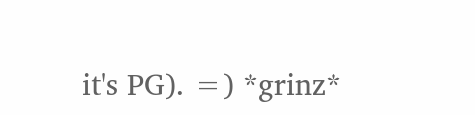it's PG). =) *grinz*